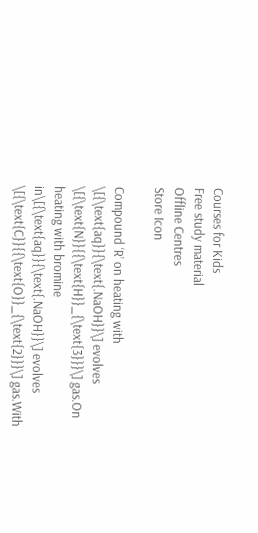Courses for Kids
Free study material
Offline Centres
Store Icon

Compound ‘R’ on heating with \[{\text{aq}}{\text{.NaOH}}\] evolves \[{\text{N}}{{\text{H}}_{\text{3}}}\] gas.On heating with bromine in\[{\text{aq}}{\text{.NaOH}}\] evolves \[{\text{C}}{{\text{O}}_{\text{2}}}\] gas.With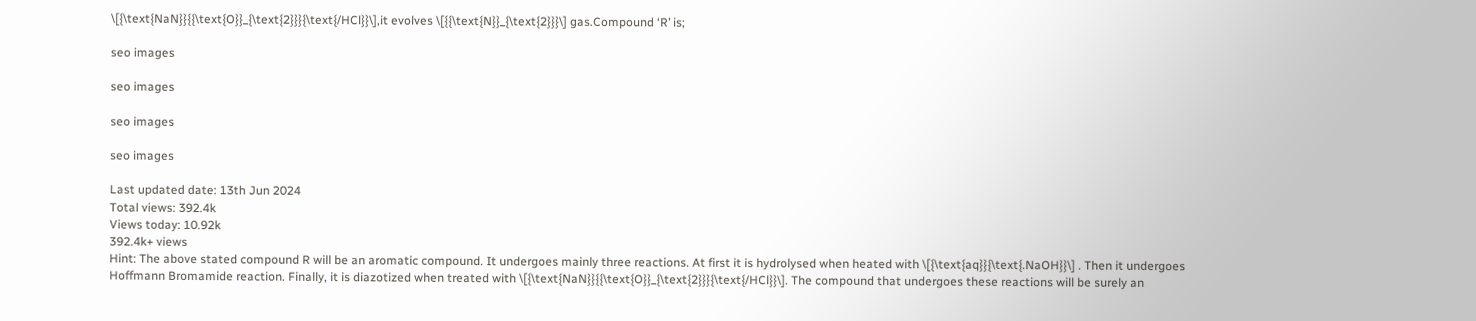\[{\text{NaN}}{{\text{O}}_{\text{2}}}{\text{/HCl}}\],it evolves \[{{\text{N}}_{\text{2}}}\] gas.Compound ‘R’ is;

seo images

seo images

seo images

seo images

Last updated date: 13th Jun 2024
Total views: 392.4k
Views today: 10.92k
392.4k+ views
Hint: The above stated compound R will be an aromatic compound. It undergoes mainly three reactions. At first it is hydrolysed when heated with \[{\text{aq}}{\text{.NaOH}}\] . Then it undergoes Hoffmann Bromamide reaction. Finally, it is diazotized when treated with \[{\text{NaN}}{{\text{O}}_{\text{2}}}{\text{/HCl}}\]. The compound that undergoes these reactions will be surely an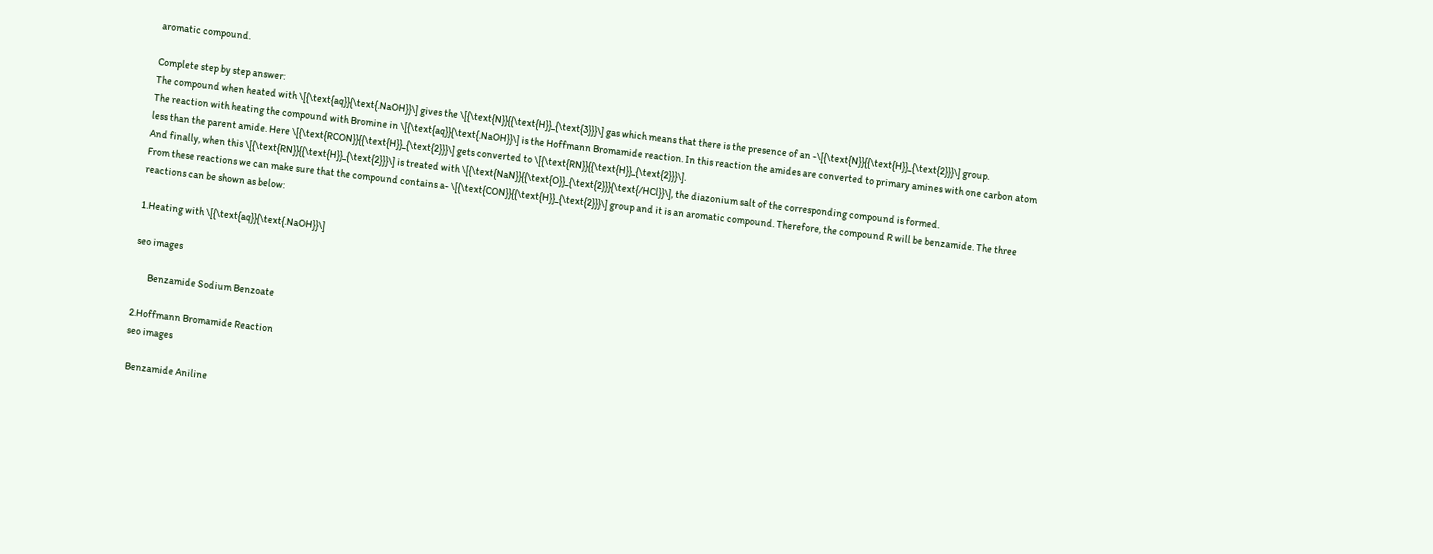aromatic compound.

Complete step by step answer:
The compound when heated with \[{\text{aq}}{\text{.NaOH}}\] gives the \[{\text{N}}{{\text{H}}_{\text{3}}}\] gas which means that there is the presence of an -\[{\text{N}}{{\text{H}}_{\text{2}}}\] group.
The reaction with heating the compound with Bromine in \[{\text{aq}}{\text{.NaOH}}\] is the Hoffmann Bromamide reaction. In this reaction the amides are converted to primary amines with one carbon atom less than the parent amide. Here \[{\text{RCON}}{{\text{H}}_{\text{2}}}\] gets converted to \[{\text{RN}}{{\text{H}}_{\text{2}}}\].
And finally, when this \[{\text{RN}}{{\text{H}}_{\text{2}}}\] is treated with \[{\text{NaN}}{{\text{O}}_{\text{2}}}{\text{/HCl}}\], the diazonium salt of the corresponding compound is formed.
From these reactions we can make sure that the compound contains a- \[{\text{CON}}{{\text{H}}_{\text{2}}}\] group and it is an aromatic compound. Therefore, the compound R will be benzamide. The three reactions can be shown as below:

1.Heating with \[{\text{aq}}{\text{.NaOH}}\]

seo images

       Benzamide Sodium Benzoate

2.Hoffmann Bromamide Reaction
seo images

 Benzamide Aniline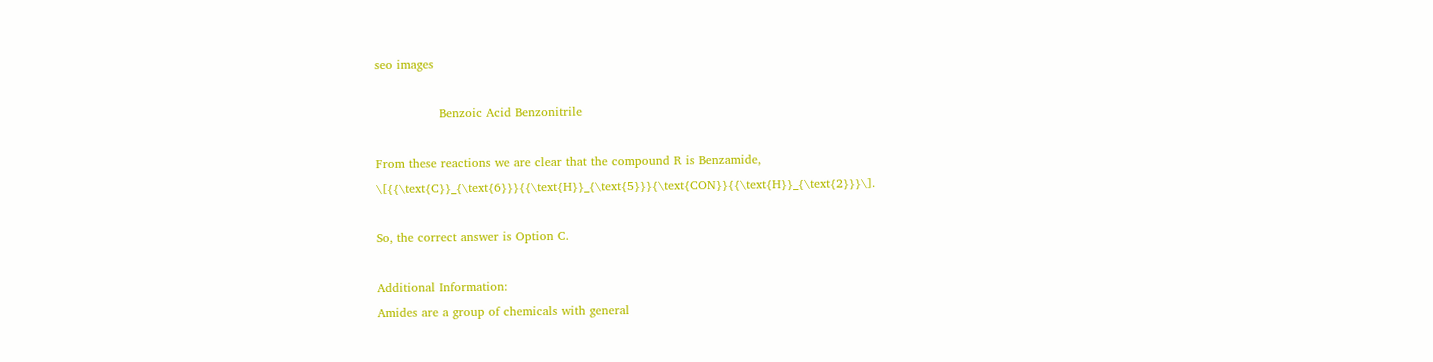seo images

                Benzoic Acid Benzonitrile

From these reactions we are clear that the compound R is Benzamide, \[{{\text{C}}_{\text{6}}}{{\text{H}}_{\text{5}}}{\text{CON}}{{\text{H}}_{\text{2}}}\].

So, the correct answer is Option C.

Additional Information:
Amides are a group of chemicals with general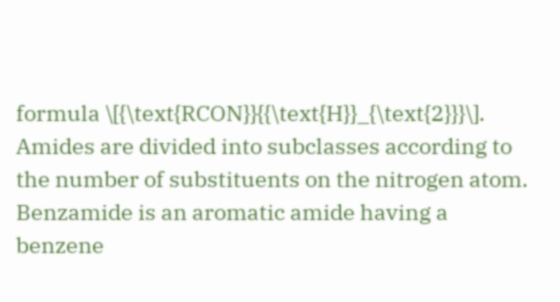formula \[{\text{RCON}}{{\text{H}}_{\text{2}}}\]. Amides are divided into subclasses according to the number of substituents on the nitrogen atom. Benzamide is an aromatic amide having a benzene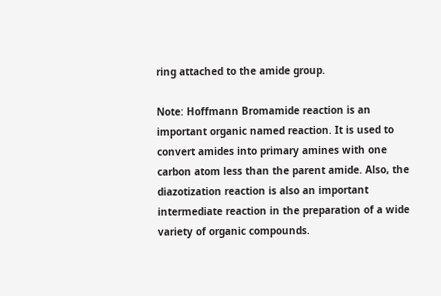ring attached to the amide group.

Note: Hoffmann Bromamide reaction is an important organic named reaction. It is used to convert amides into primary amines with one carbon atom less than the parent amide. Also, the diazotization reaction is also an important intermediate reaction in the preparation of a wide variety of organic compounds.